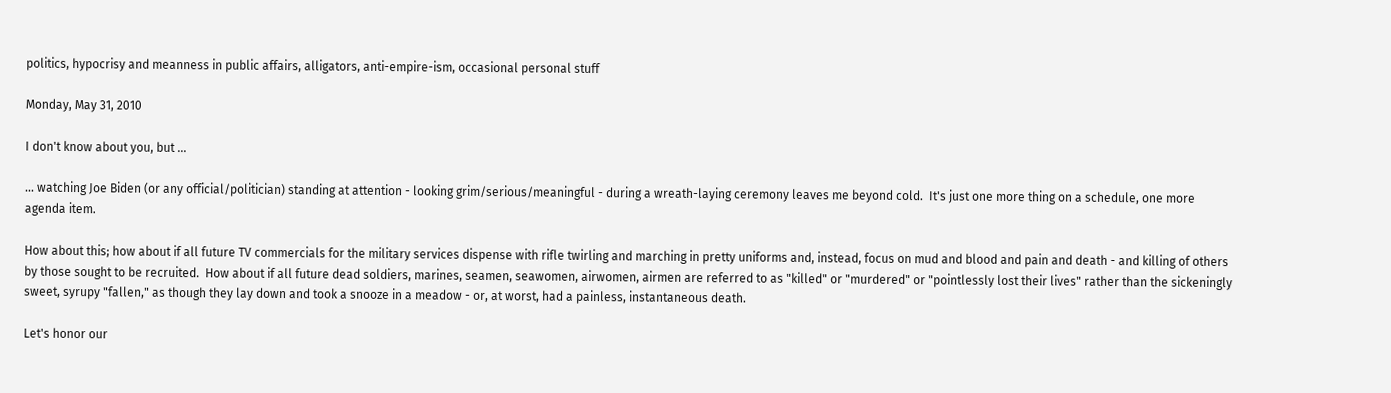politics, hypocrisy and meanness in public affairs, alligators, anti-empire-ism, occasional personal stuff

Monday, May 31, 2010

I don't know about you, but ...

... watching Joe Biden (or any official/politician) standing at attention - looking grim/serious/meaningful - during a wreath-laying ceremony leaves me beyond cold.  It's just one more thing on a schedule, one more agenda item.

How about this; how about if all future TV commercials for the military services dispense with rifle twirling and marching in pretty uniforms and, instead, focus on mud and blood and pain and death - and killing of others by those sought to be recruited.  How about if all future dead soldiers, marines, seamen, seawomen, airwomen, airmen are referred to as "killed" or "murdered" or "pointlessly lost their lives" rather than the sickeningly sweet, syrupy "fallen," as though they lay down and took a snooze in a meadow - or, at worst, had a painless, instantaneous death.

Let's honor our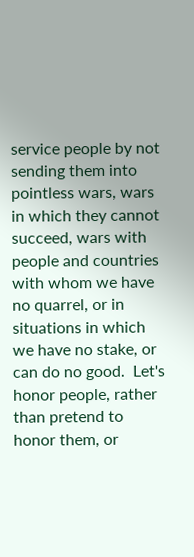service people by not sending them into pointless wars, wars in which they cannot succeed, wars with people and countries with whom we have no quarrel, or in situations in which we have no stake, or can do no good.  Let's honor people, rather than pretend to honor them, or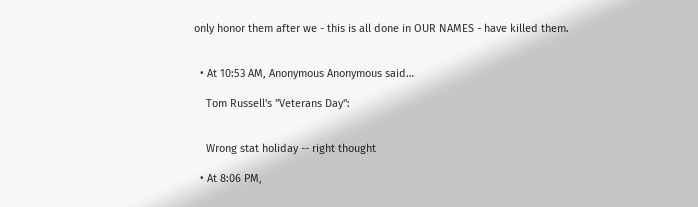only honor them after we - this is all done in OUR NAMES - have killed them.


  • At 10:53 AM, Anonymous Anonymous said…

    Tom Russell's "Veterans Day":


    Wrong stat holiday -- right thought

  • At 8:06 PM,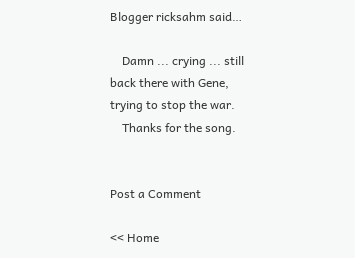Blogger ricksahm said…

    Damn ... crying ... still back there with Gene, trying to stop the war.
    Thanks for the song.


Post a Comment

<< Home